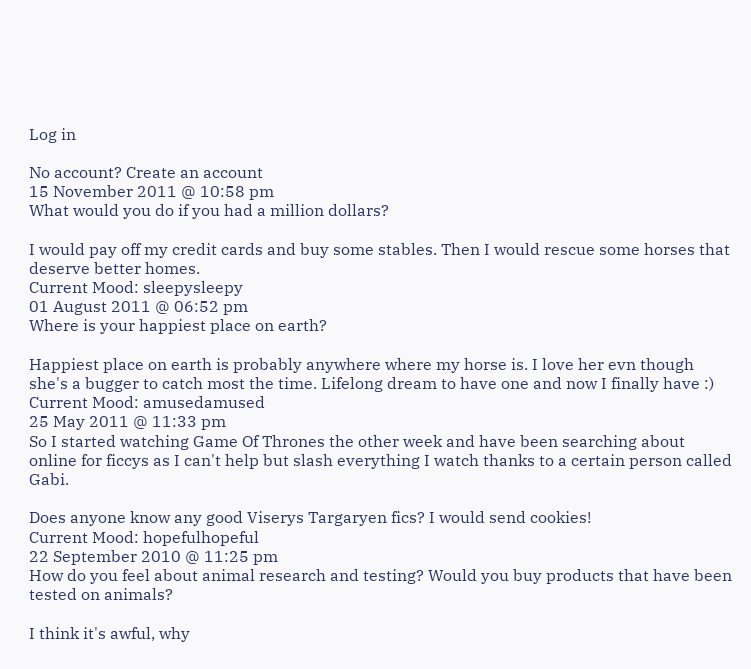Log in

No account? Create an account
15 November 2011 @ 10:58 pm
What would you do if you had a million dollars?

I would pay off my credit cards and buy some stables. Then I would rescue some horses that deserve better homes.
Current Mood: sleepysleepy
01 August 2011 @ 06:52 pm
Where is your happiest place on earth?

Happiest place on earth is probably anywhere where my horse is. I love her evn though she's a bugger to catch most the time. Lifelong dream to have one and now I finally have :)
Current Mood: amusedamused
25 May 2011 @ 11:33 pm
So I started watching Game Of Thrones the other week and have been searching about online for ficcys as I can't help but slash everything I watch thanks to a certain person called Gabi.

Does anyone know any good Viserys Targaryen fics? I would send cookies!
Current Mood: hopefulhopeful
22 September 2010 @ 11:25 pm
How do you feel about animal research and testing? Would you buy products that have been tested on animals?

I think it's awful, why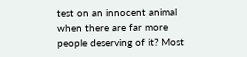test on an innocent animal when there are far more people deserving of it? Most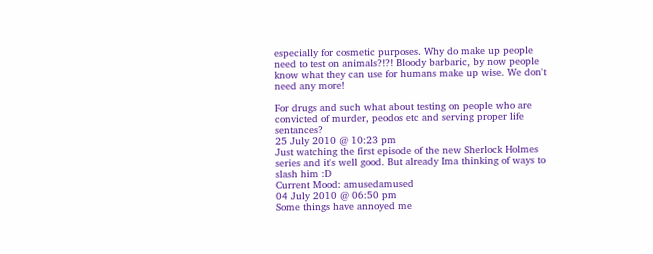especially for cosmetic purposes. Why do make up people need to test on animals?!?! Bloody barbaric, by now people know what they can use for humans make up wise. We don't need any more!

For drugs and such what about testing on people who are convicted of murder, peodos etc and serving proper life sentances?
25 July 2010 @ 10:23 pm
Just watching the first episode of the new Sherlock Holmes series and it's well good. But already Ima thinking of ways to slash him :D
Current Mood: amusedamused
04 July 2010 @ 06:50 pm
Some things have annoyed me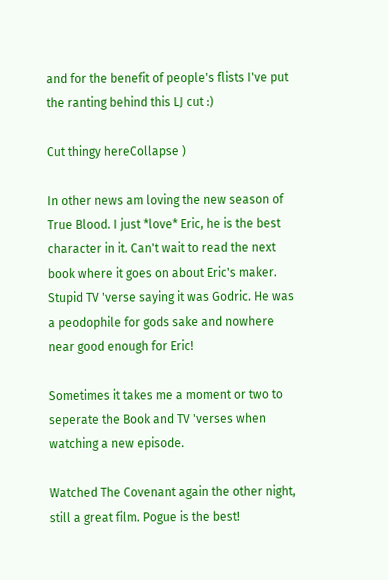and for the benefit of people's flists I've put the ranting behind this LJ cut :)

Cut thingy hereCollapse )

In other news am loving the new season of True Blood. I just *love* Eric, he is the best character in it. Can't wait to read the next book where it goes on about Eric's maker. Stupid TV 'verse saying it was Godric. He was a peodophile for gods sake and nowhere near good enough for Eric!

Sometimes it takes me a moment or two to seperate the Book and TV 'verses when watching a new episode.

Watched The Covenant again the other night, still a great film. Pogue is the best!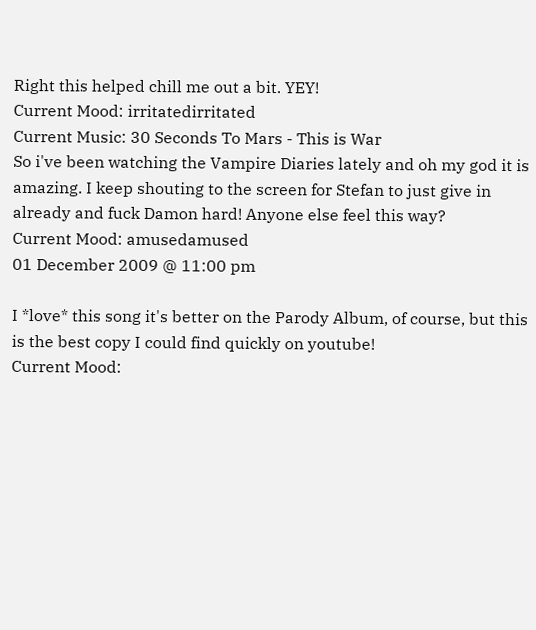Right this helped chill me out a bit. YEY!
Current Mood: irritatedirritated
Current Music: 30 Seconds To Mars - This is War
So i've been watching the Vampire Diaries lately and oh my god it is amazing. I keep shouting to the screen for Stefan to just give in already and fuck Damon hard! Anyone else feel this way?
Current Mood: amusedamused
01 December 2009 @ 11:00 pm

I *love* this song it's better on the Parody Album, of course, but this is the best copy I could find quickly on youtube!
Current Mood: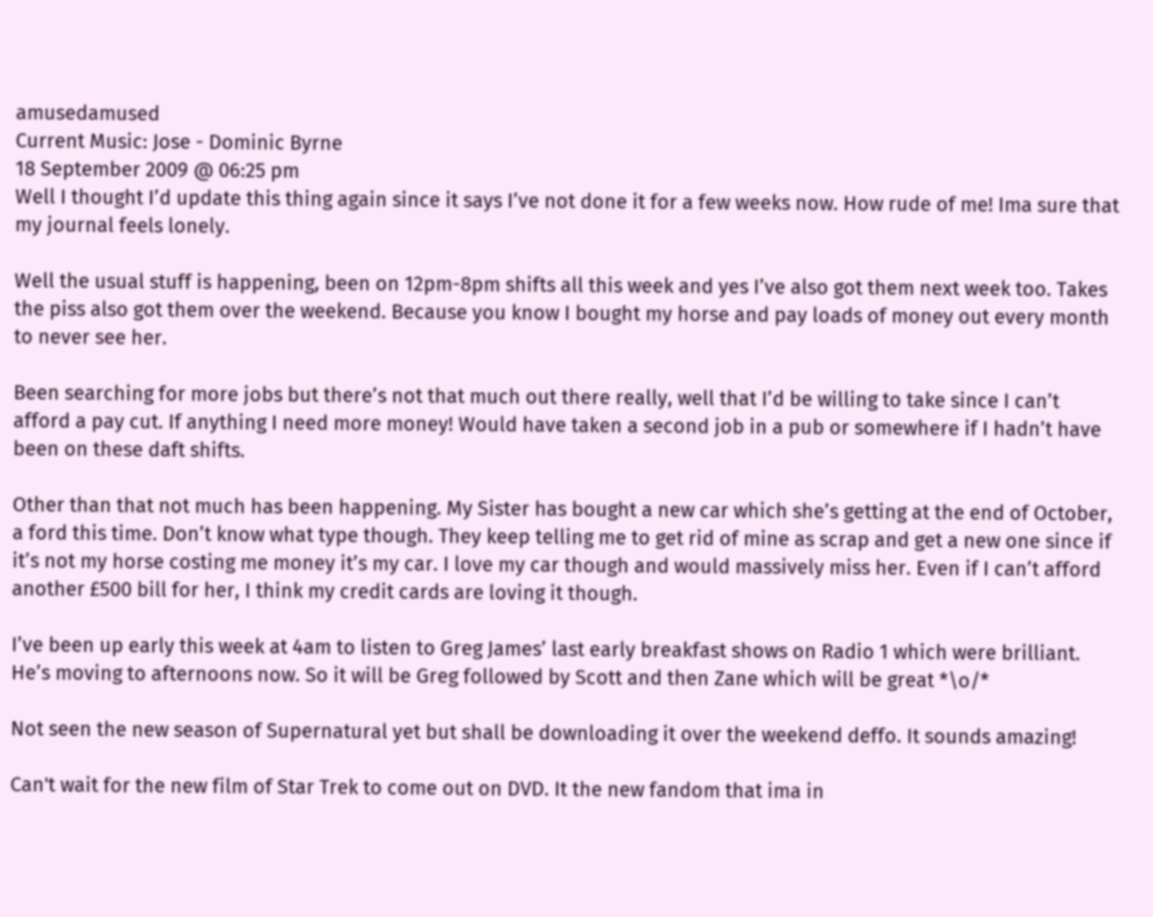amusedamused
Current Music: Jose - Dominic Byrne
18 September 2009 @ 06:25 pm
Well I thought I’d update this thing again since it says I’ve not done it for a few weeks now. How rude of me! Ima sure that my journal feels lonely.

Well the usual stuff is happening, been on 12pm-8pm shifts all this week and yes I’ve also got them next week too. Takes the piss also got them over the weekend. Because you know I bought my horse and pay loads of money out every month to never see her.

Been searching for more jobs but there’s not that much out there really, well that I’d be willing to take since I can’t afford a pay cut. If anything I need more money! Would have taken a second job in a pub or somewhere if I hadn’t have been on these daft shifts.

Other than that not much has been happening. My Sister has bought a new car which she’s getting at the end of October, a ford this time. Don’t know what type though. They keep telling me to get rid of mine as scrap and get a new one since if it’s not my horse costing me money it’s my car. I love my car though and would massively miss her. Even if I can’t afford another £500 bill for her, I think my credit cards are loving it though.

I’ve been up early this week at 4am to listen to Greg James’ last early breakfast shows on Radio 1 which were brilliant. He’s moving to afternoons now. So it will be Greg followed by Scott and then Zane which will be great *\o/*

Not seen the new season of Supernatural yet but shall be downloading it over the weekend deffo. It sounds amazing!

Can't wait for the new film of Star Trek to come out on DVD. It the new fandom that ima in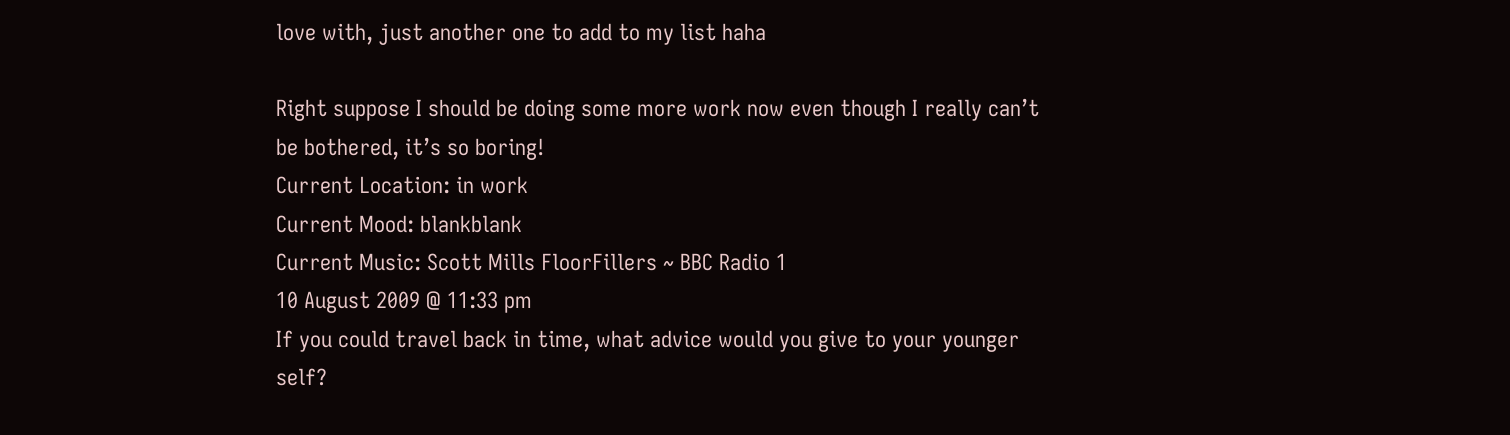love with, just another one to add to my list haha

Right suppose I should be doing some more work now even though I really can’t be bothered, it’s so boring!
Current Location: in work
Current Mood: blankblank
Current Music: Scott Mills FloorFillers ~ BBC Radio 1
10 August 2009 @ 11:33 pm
If you could travel back in time, what advice would you give to your younger self?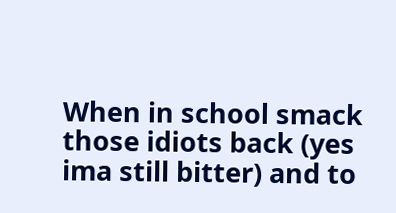When in school smack those idiots back (yes ima still bitter) and to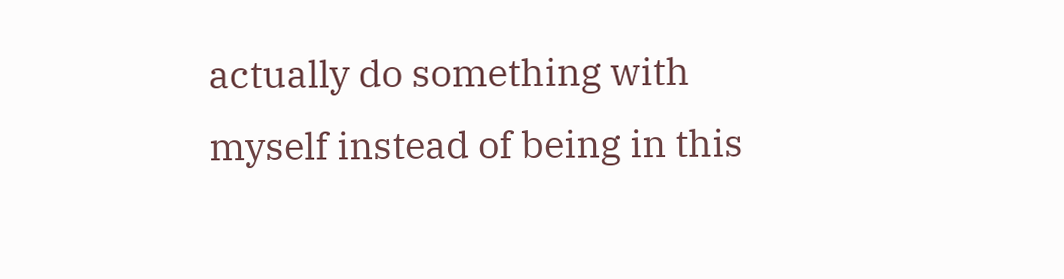actually do something with myself instead of being in this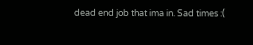dead end job that ima in. Sad times :(